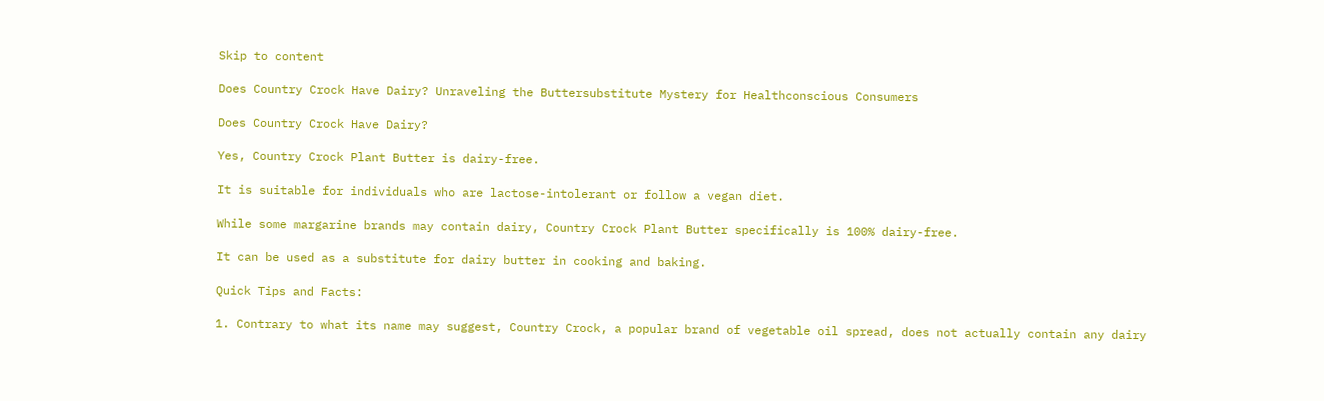Skip to content

Does Country Crock Have Dairy? Unraveling the Buttersubstitute Mystery for Healthconscious Consumers

Does Country Crock Have Dairy?

Yes, Country Crock Plant Butter is dairy-free.

It is suitable for individuals who are lactose-intolerant or follow a vegan diet.

While some margarine brands may contain dairy, Country Crock Plant Butter specifically is 100% dairy-free.

It can be used as a substitute for dairy butter in cooking and baking.

Quick Tips and Facts:

1. Contrary to what its name may suggest, Country Crock, a popular brand of vegetable oil spread, does not actually contain any dairy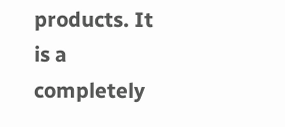products. It is a completely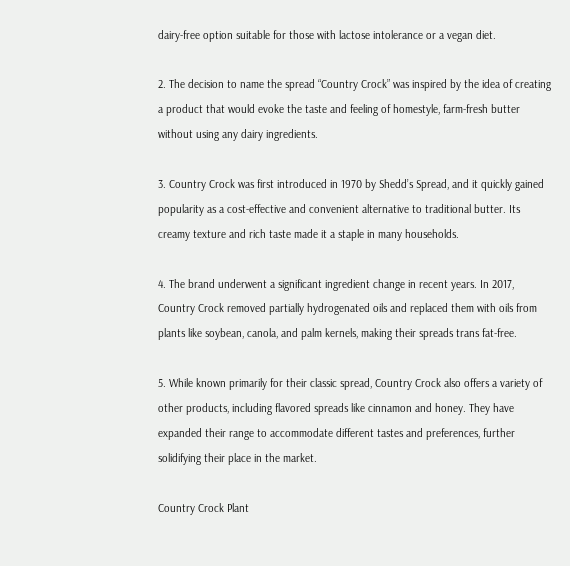dairy-free option suitable for those with lactose intolerance or a vegan diet.

2. The decision to name the spread “Country Crock” was inspired by the idea of creating a product that would evoke the taste and feeling of homestyle, farm-fresh butter without using any dairy ingredients.

3. Country Crock was first introduced in 1970 by Shedd’s Spread, and it quickly gained popularity as a cost-effective and convenient alternative to traditional butter. Its creamy texture and rich taste made it a staple in many households.

4. The brand underwent a significant ingredient change in recent years. In 2017, Country Crock removed partially hydrogenated oils and replaced them with oils from plants like soybean, canola, and palm kernels, making their spreads trans fat-free.

5. While known primarily for their classic spread, Country Crock also offers a variety of other products, including flavored spreads like cinnamon and honey. They have expanded their range to accommodate different tastes and preferences, further solidifying their place in the market.

Country Crock Plant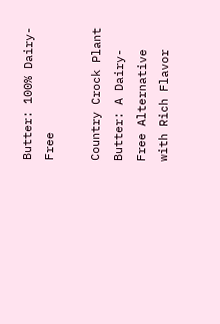Butter: 100% Dairy-Free

Country Crock Plant Butter: A Dairy-Free Alternative with Rich Flavor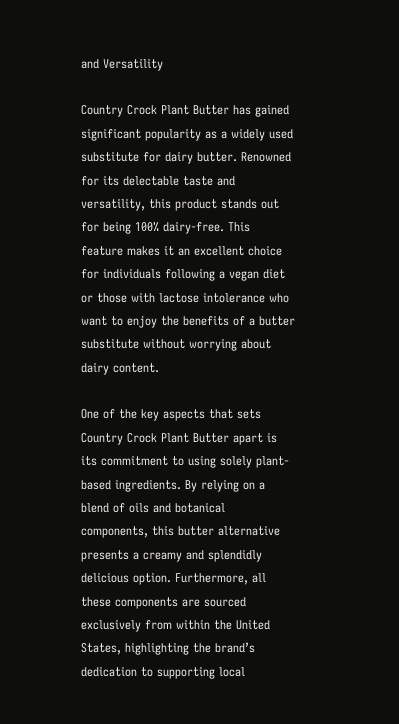and Versatility

Country Crock Plant Butter has gained significant popularity as a widely used substitute for dairy butter. Renowned for its delectable taste and versatility, this product stands out for being 100% dairy-free. This feature makes it an excellent choice for individuals following a vegan diet or those with lactose intolerance who want to enjoy the benefits of a butter substitute without worrying about dairy content.

One of the key aspects that sets Country Crock Plant Butter apart is its commitment to using solely plant-based ingredients. By relying on a blend of oils and botanical components, this butter alternative presents a creamy and splendidly delicious option. Furthermore, all these components are sourced exclusively from within the United States, highlighting the brand’s dedication to supporting local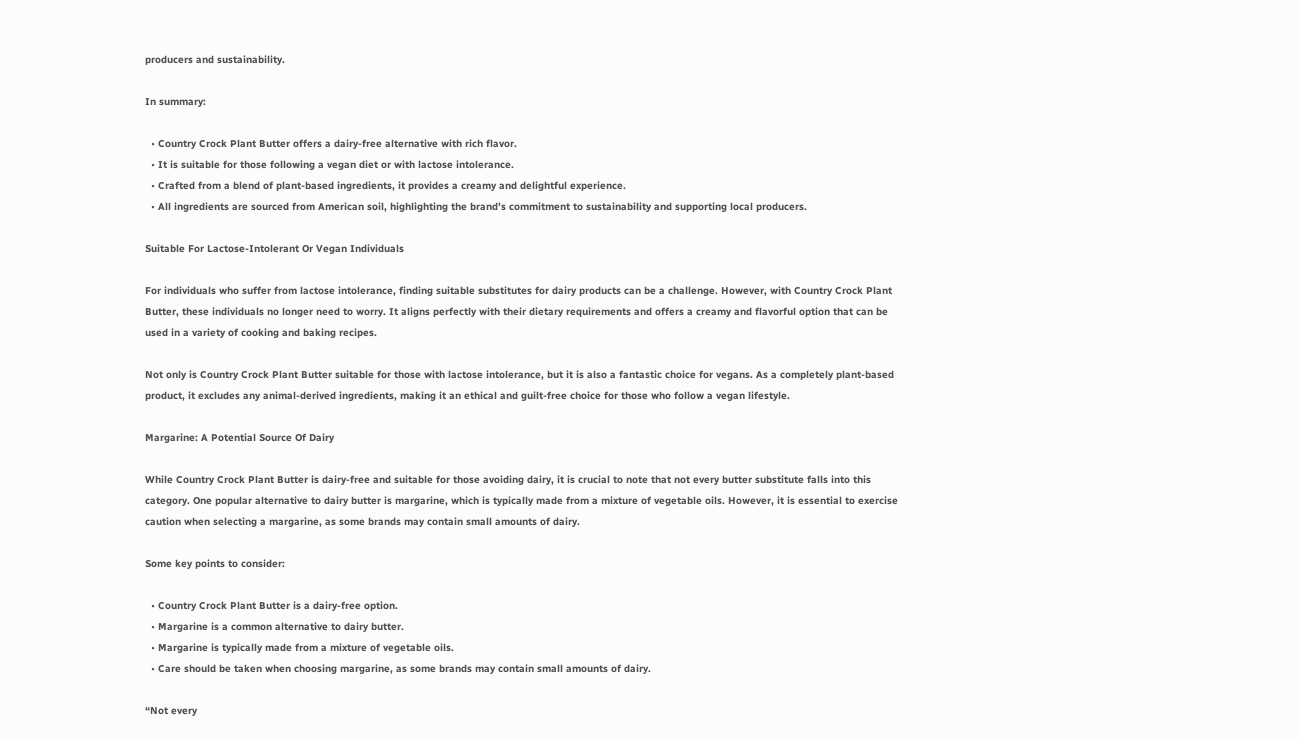producers and sustainability.

In summary:

  • Country Crock Plant Butter offers a dairy-free alternative with rich flavor.
  • It is suitable for those following a vegan diet or with lactose intolerance.
  • Crafted from a blend of plant-based ingredients, it provides a creamy and delightful experience.
  • All ingredients are sourced from American soil, highlighting the brand’s commitment to sustainability and supporting local producers.

Suitable For Lactose-Intolerant Or Vegan Individuals

For individuals who suffer from lactose intolerance, finding suitable substitutes for dairy products can be a challenge. However, with Country Crock Plant Butter, these individuals no longer need to worry. It aligns perfectly with their dietary requirements and offers a creamy and flavorful option that can be used in a variety of cooking and baking recipes.

Not only is Country Crock Plant Butter suitable for those with lactose intolerance, but it is also a fantastic choice for vegans. As a completely plant-based product, it excludes any animal-derived ingredients, making it an ethical and guilt-free choice for those who follow a vegan lifestyle.

Margarine: A Potential Source Of Dairy

While Country Crock Plant Butter is dairy-free and suitable for those avoiding dairy, it is crucial to note that not every butter substitute falls into this category. One popular alternative to dairy butter is margarine, which is typically made from a mixture of vegetable oils. However, it is essential to exercise caution when selecting a margarine, as some brands may contain small amounts of dairy.

Some key points to consider:

  • Country Crock Plant Butter is a dairy-free option.
  • Margarine is a common alternative to dairy butter.
  • Margarine is typically made from a mixture of vegetable oils.
  • Care should be taken when choosing margarine, as some brands may contain small amounts of dairy.

“Not every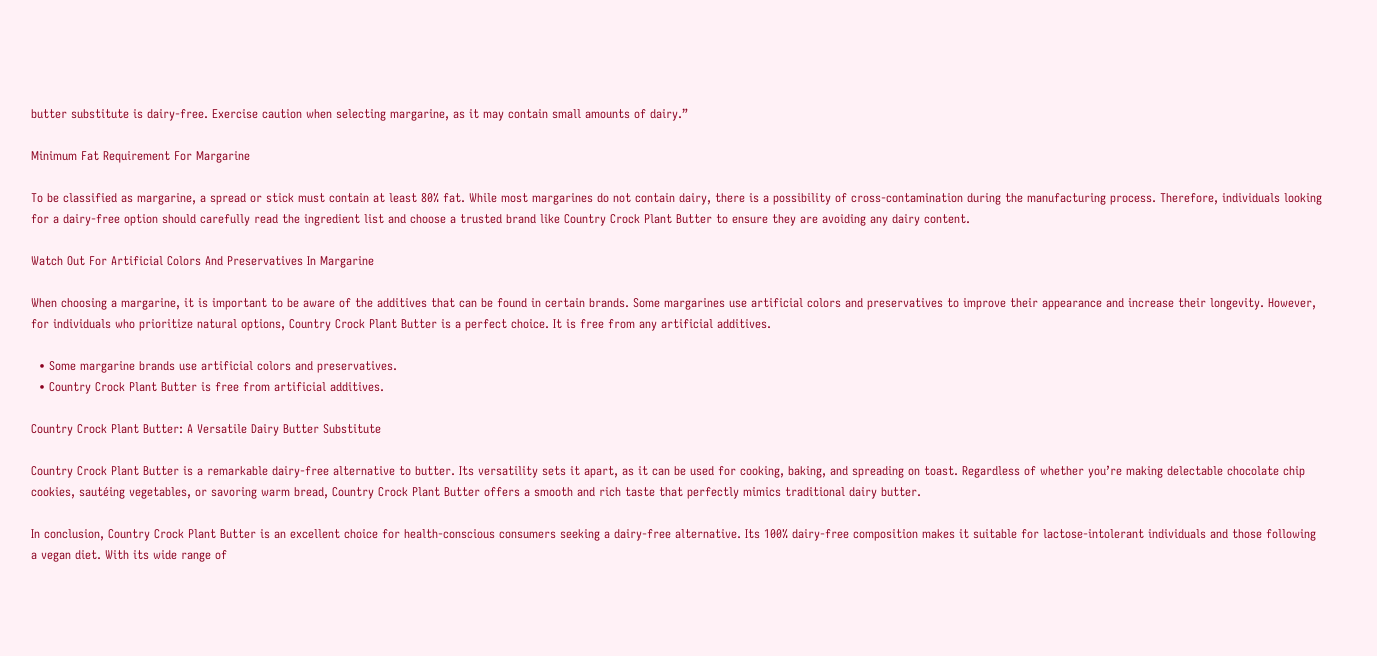butter substitute is dairy-free. Exercise caution when selecting margarine, as it may contain small amounts of dairy.”

Minimum Fat Requirement For Margarine

To be classified as margarine, a spread or stick must contain at least 80% fat. While most margarines do not contain dairy, there is a possibility of cross-contamination during the manufacturing process. Therefore, individuals looking for a dairy-free option should carefully read the ingredient list and choose a trusted brand like Country Crock Plant Butter to ensure they are avoiding any dairy content.

Watch Out For Artificial Colors And Preservatives In Margarine

When choosing a margarine, it is important to be aware of the additives that can be found in certain brands. Some margarines use artificial colors and preservatives to improve their appearance and increase their longevity. However, for individuals who prioritize natural options, Country Crock Plant Butter is a perfect choice. It is free from any artificial additives.

  • Some margarine brands use artificial colors and preservatives.
  • Country Crock Plant Butter is free from artificial additives.

Country Crock Plant Butter: A Versatile Dairy Butter Substitute

Country Crock Plant Butter is a remarkable dairy-free alternative to butter. Its versatility sets it apart, as it can be used for cooking, baking, and spreading on toast. Regardless of whether you’re making delectable chocolate chip cookies, sautéing vegetables, or savoring warm bread, Country Crock Plant Butter offers a smooth and rich taste that perfectly mimics traditional dairy butter.

In conclusion, Country Crock Plant Butter is an excellent choice for health-conscious consumers seeking a dairy-free alternative. Its 100% dairy-free composition makes it suitable for lactose-intolerant individuals and those following a vegan diet. With its wide range of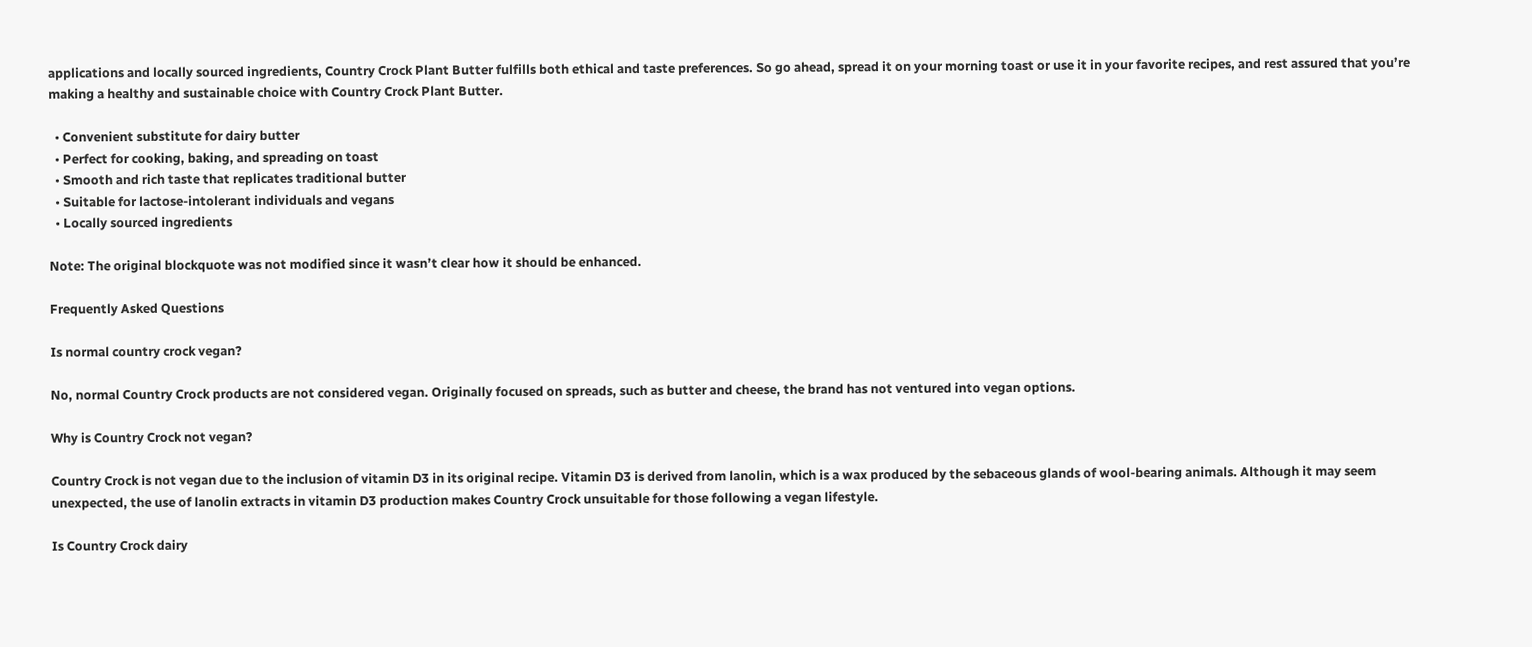applications and locally sourced ingredients, Country Crock Plant Butter fulfills both ethical and taste preferences. So go ahead, spread it on your morning toast or use it in your favorite recipes, and rest assured that you’re making a healthy and sustainable choice with Country Crock Plant Butter.

  • Convenient substitute for dairy butter
  • Perfect for cooking, baking, and spreading on toast
  • Smooth and rich taste that replicates traditional butter
  • Suitable for lactose-intolerant individuals and vegans
  • Locally sourced ingredients

Note: The original blockquote was not modified since it wasn’t clear how it should be enhanced.

Frequently Asked Questions

Is normal country crock vegan?

No, normal Country Crock products are not considered vegan. Originally focused on spreads, such as butter and cheese, the brand has not ventured into vegan options.

Why is Country Crock not vegan?

Country Crock is not vegan due to the inclusion of vitamin D3 in its original recipe. Vitamin D3 is derived from lanolin, which is a wax produced by the sebaceous glands of wool-bearing animals. Although it may seem unexpected, the use of lanolin extracts in vitamin D3 production makes Country Crock unsuitable for those following a vegan lifestyle.

Is Country Crock dairy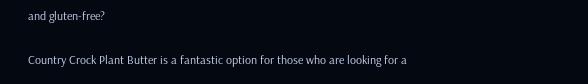and gluten-free?

Country Crock Plant Butter is a fantastic option for those who are looking for a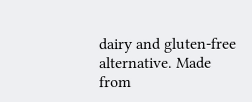dairy and gluten-free alternative. Made from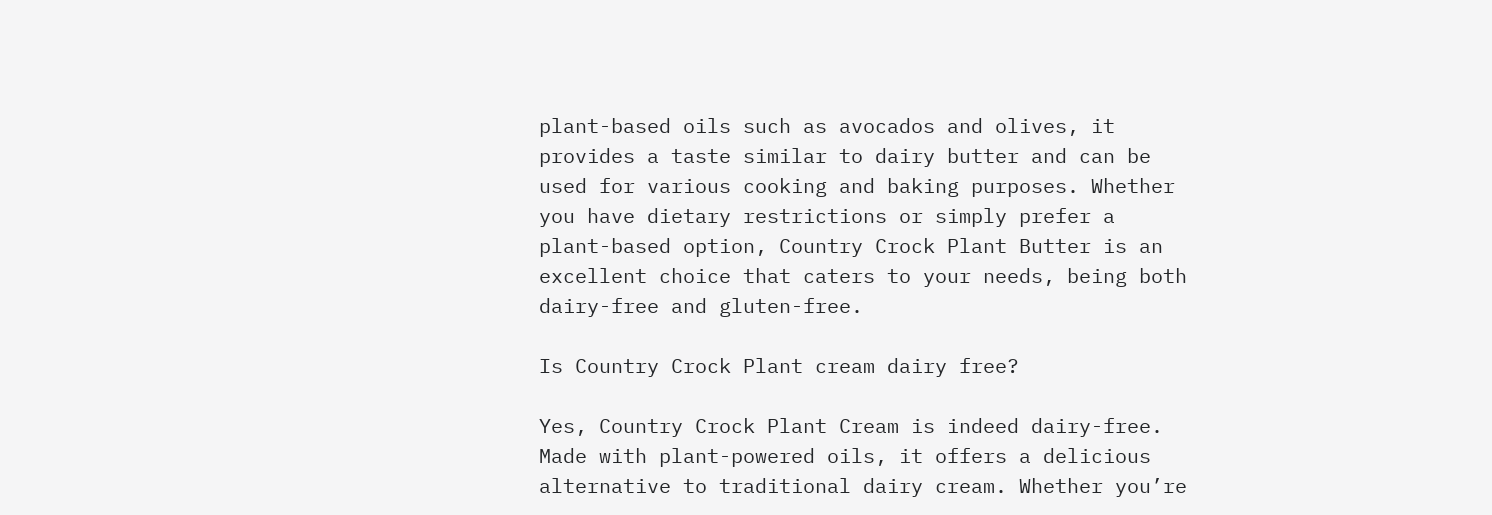plant-based oils such as avocados and olives, it provides a taste similar to dairy butter and can be used for various cooking and baking purposes. Whether you have dietary restrictions or simply prefer a plant-based option, Country Crock Plant Butter is an excellent choice that caters to your needs, being both dairy-free and gluten-free.

Is Country Crock Plant cream dairy free?

Yes, Country Crock Plant Cream is indeed dairy-free. Made with plant-powered oils, it offers a delicious alternative to traditional dairy cream. Whether you’re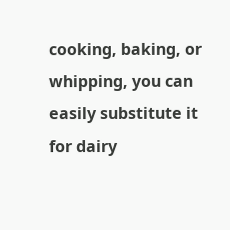cooking, baking, or whipping, you can easily substitute it for dairy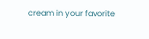cream in your favorite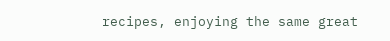recipes, enjoying the same great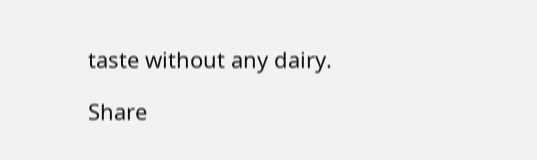taste without any dairy.

Share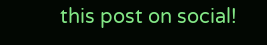this post on social!